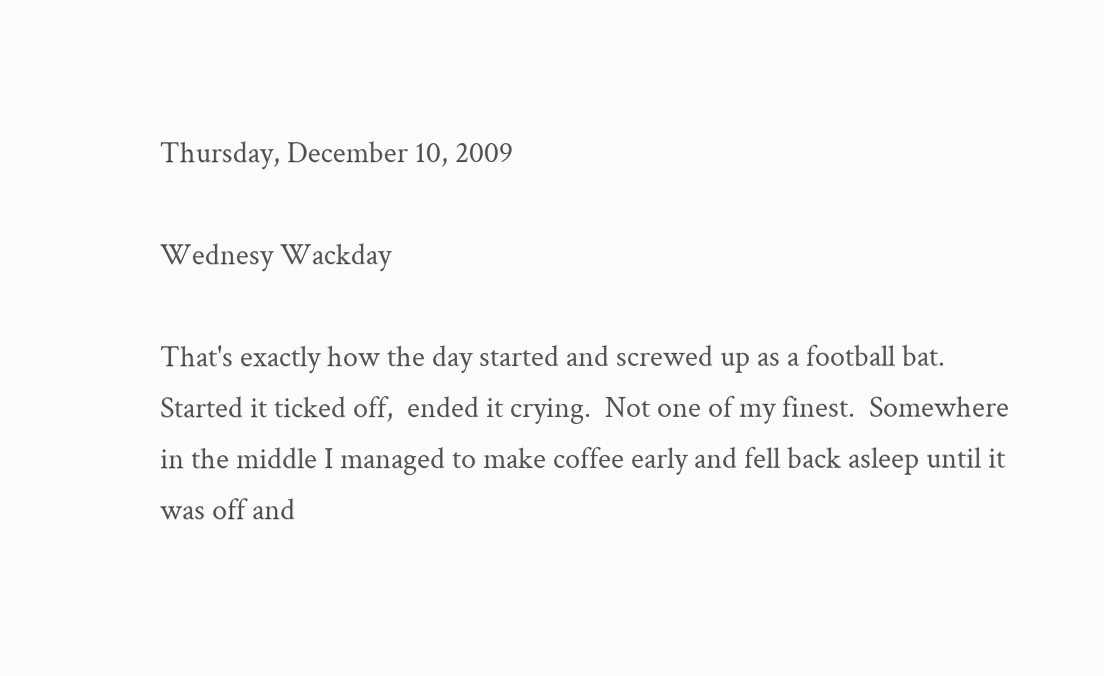Thursday, December 10, 2009

Wednesy Wackday

That's exactly how the day started and screwed up as a football bat.   Started it ticked off,  ended it crying.  Not one of my finest.  Somewhere in the middle I managed to make coffee early and fell back asleep until it was off and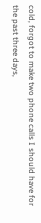cold, forgot to make two phone calls I should have for the past three days,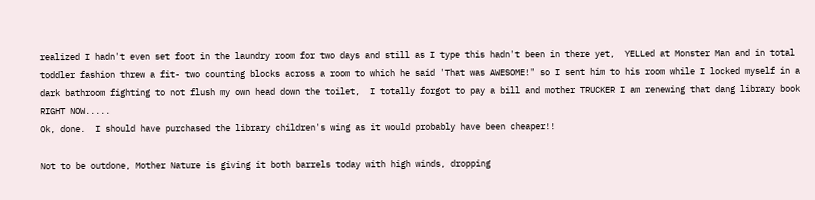realized I hadn't even set foot in the laundry room for two days and still as I type this hadn't been in there yet,  YELLed at Monster Man and in total toddler fashion threw a fit- two counting blocks across a room to which he said 'That was AWESOME!" so I sent him to his room while I locked myself in a dark bathroom fighting to not flush my own head down the toilet,  I totally forgot to pay a bill and mother TRUCKER I am renewing that dang library book RIGHT NOW.....
Ok, done.  I should have purchased the library children's wing as it would probably have been cheaper!!

Not to be outdone, Mother Nature is giving it both barrels today with high winds, dropping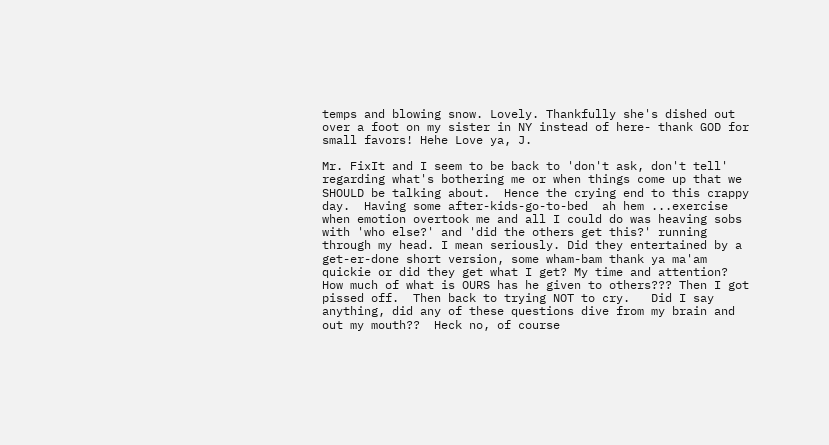temps and blowing snow. Lovely. Thankfully she's dished out over a foot on my sister in NY instead of here- thank GOD for small favors! Hehe Love ya, J.

Mr. FixIt and I seem to be back to 'don't ask, don't tell' regarding what's bothering me or when things come up that we SHOULD be talking about.  Hence the crying end to this crappy day.  Having some after-kids-go-to-bed  ah hem ...exercise when emotion overtook me and all I could do was heaving sobs with 'who else?' and 'did the others get this?' running through my head. I mean seriously. Did they entertained by a get-er-done short version, some wham-bam thank ya ma'am quickie or did they get what I get? My time and attention?  How much of what is OURS has he given to others??? Then I got pissed off.  Then back to trying NOT to cry.   Did I say anything, did any of these questions dive from my brain and out my mouth??  Heck no, of course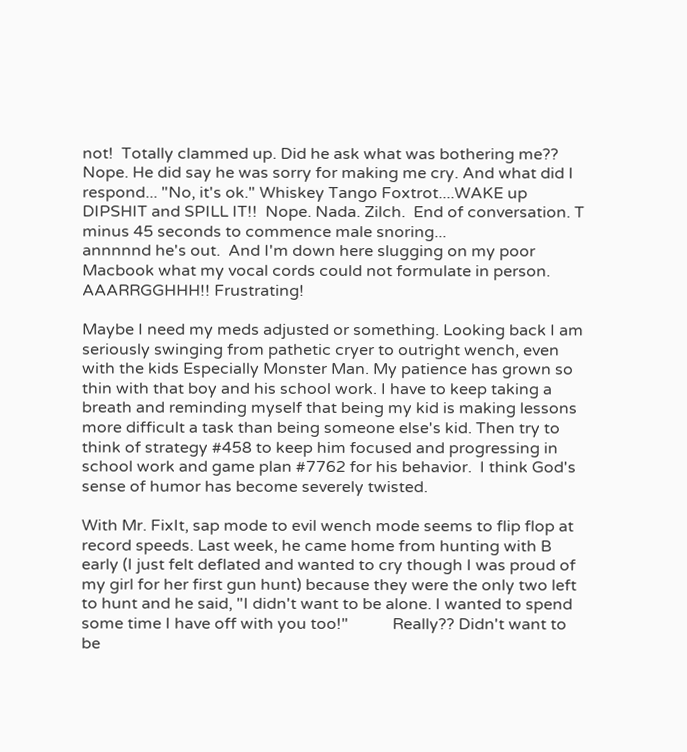not!  Totally clammed up. Did he ask what was bothering me??  Nope. He did say he was sorry for making me cry. And what did I respond... "No, it's ok." Whiskey Tango Foxtrot....WAKE up DIPSHIT and SPILL IT!!  Nope. Nada. Zilch.  End of conversation. T minus 45 seconds to commence male snoring...
annnnnd he's out.  And I'm down here slugging on my poor Macbook what my vocal cords could not formulate in person.  AAARRGGHHH!! Frustrating!

Maybe I need my meds adjusted or something. Looking back I am seriously swinging from pathetic cryer to outright wench, even with the kids Especially Monster Man. My patience has grown so thin with that boy and his school work. I have to keep taking a breath and reminding myself that being my kid is making lessons more difficult a task than being someone else's kid. Then try to think of strategy #458 to keep him focused and progressing in school work and game plan #7762 for his behavior.  I think God's sense of humor has become severely twisted.

With Mr. FixIt, sap mode to evil wench mode seems to flip flop at record speeds. Last week, he came home from hunting with B early (I just felt deflated and wanted to cry though I was proud of my girl for her first gun hunt) because they were the only two left to hunt and he said, "I didn't want to be alone. I wanted to spend some time I have off with you too!"           Really?? Didn't want to be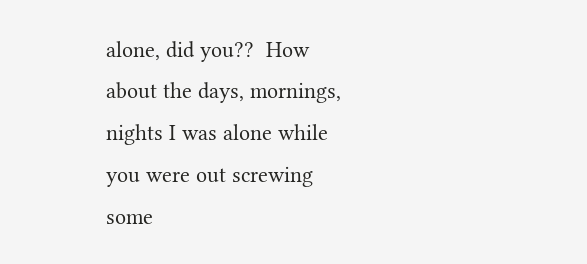alone, did you??  How about the days, mornings, nights I was alone while you were out screwing some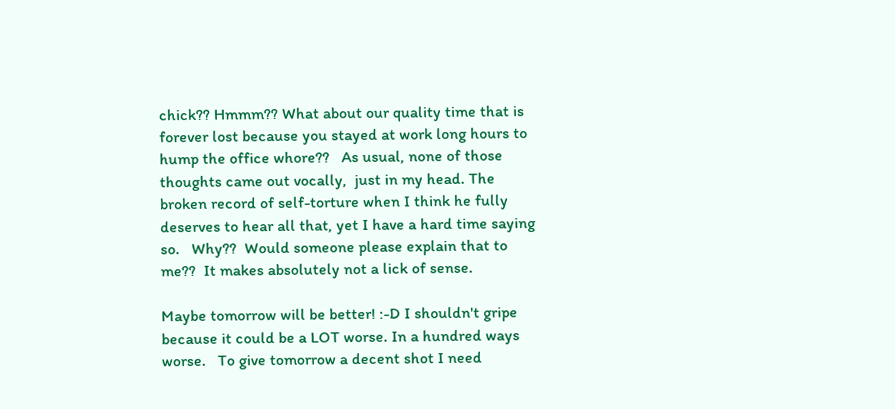chick?? Hmmm?? What about our quality time that is forever lost because you stayed at work long hours to hump the office whore??   As usual, none of those thoughts came out vocally,  just in my head. The broken record of self-torture when I think he fully deserves to hear all that, yet I have a hard time saying so.   Why??  Would someone please explain that to me??  It makes absolutely not a lick of sense.

Maybe tomorrow will be better! :-D I shouldn't gripe because it could be a LOT worse. In a hundred ways worse.   To give tomorrow a decent shot I need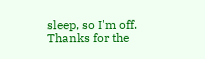sleep, so I'm off.  Thanks for the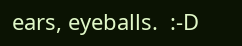ears, eyeballs.  :-D